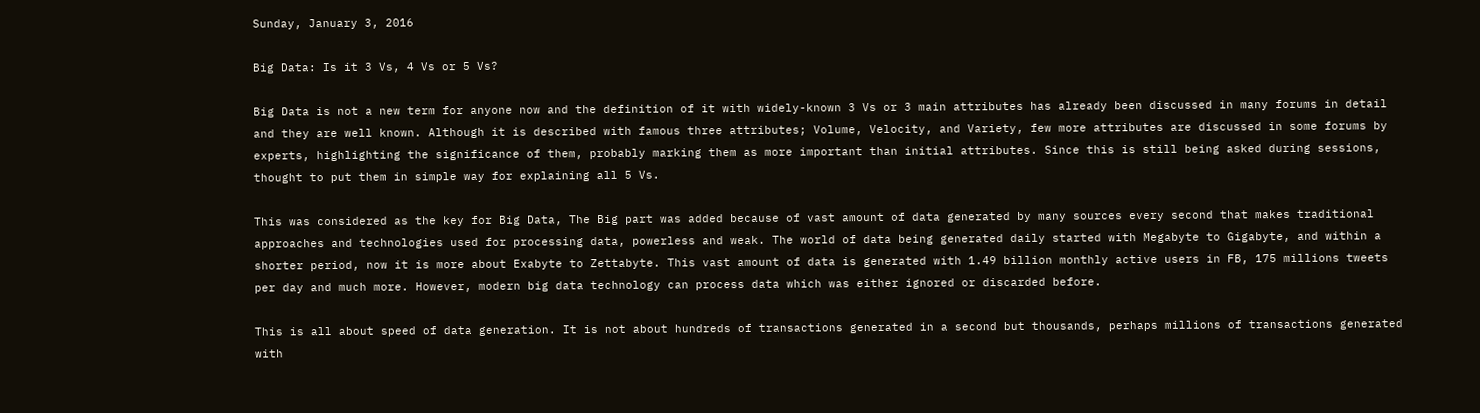Sunday, January 3, 2016

Big Data: Is it 3 Vs, 4 Vs or 5 Vs?

Big Data is not a new term for anyone now and the definition of it with widely-known 3 Vs or 3 main attributes has already been discussed in many forums in detail and they are well known. Although it is described with famous three attributes; Volume, Velocity, and Variety, few more attributes are discussed in some forums by experts, highlighting the significance of them, probably marking them as more important than initial attributes. Since this is still being asked during sessions, thought to put them in simple way for explaining all 5 Vs.

This was considered as the key for Big Data, The Big part was added because of vast amount of data generated by many sources every second that makes traditional approaches and technologies used for processing data, powerless and weak. The world of data being generated daily started with Megabyte to Gigabyte, and within a shorter period, now it is more about Exabyte to Zettabyte. This vast amount of data is generated with 1.49 billion monthly active users in FB, 175 millions tweets per day and much more. However, modern big data technology can process data which was either ignored or discarded before.

This is all about speed of data generation. It is not about hundreds of transactions generated in a second but thousands, perhaps millions of transactions generated with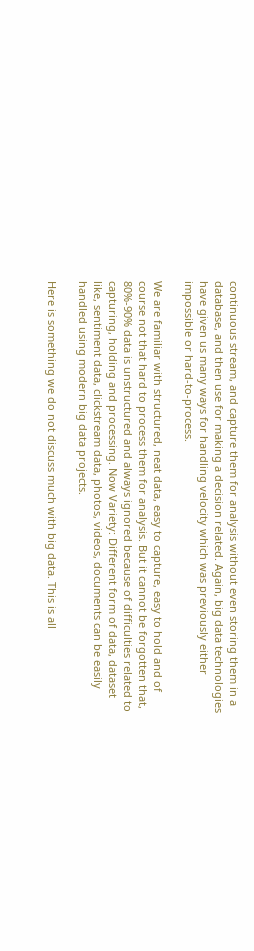continuous stream, and capture them for analysis without even storing them in a database, and then use for making a decision related. Again, big data technologies have given us many ways for handling velocity which was previously either impossible or hard-to-process.

We are familiar with structured, neat data, easy to capture, easy to hold and of course not that hard to process them for analysis. But it cannot be forgotten that, 80%-90% data is unstructured and always ignored because of difficulties related to capturing, holding and processing. Now Variety: Different form of data, dataset like, sentiment data, clickstream data, photos, videos, documents can be easily handled using modern big data projects.

Here is something we do not discuss much with big data. This is all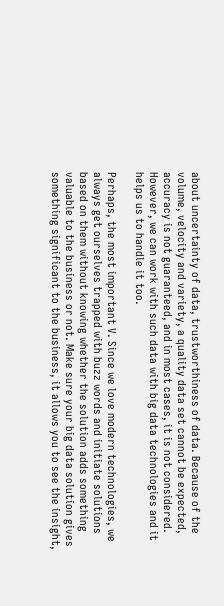about uncertainty of data, trustworthiness of data. Because of the volume, velocity and variety, a quality data set cannot be expected, accuracy is not guaranteed, and in most cases, it is not considered. However, we can work with such data with big data technologies and it helps us to handle it too.

Perhaps, the most important V. Since we love modern technologies, we always get ourselves trapped with buzz words and initiate solutions based on them without knowing whether the solution adds something valuable to the business or not. Make sure your big data solution gives something significant to the business, it allows you to see the insight,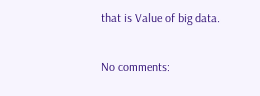that is Value of big data.

No comments: